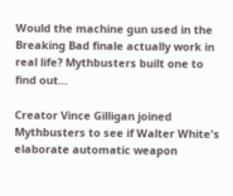Would the machine gun used in the Breaking Bad finale actually work in real life? Mythbusters built one to find out…

Creator Vince Gilligan joined Mythbusters to see if Walter White's elaborate automatic weapon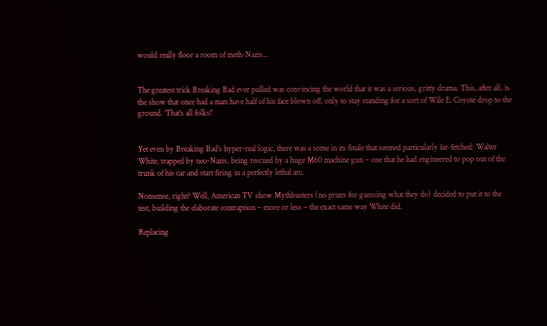would really floor a room of meth-Nazis...


The greatest trick Breaking Bad ever pulled was convincing the world that it was a serious, gritty drama. This, after all, is the show that once had a man have half of his face blown off, only to stay standing for a sort of Wile E. Coyote drop to the ground. ‘That’s all folks!’


Yet even by Breaking Bad’s hyper-real logic, there was a scene in its finale that seemed particularly far-fetched: Walter White, trapped by neo-Nazis, being rescued by a huge M60 machine gun – one that he had engineered to pop out of the trunk of his car and start firing in a perfectly lethal arc.

Nonsense, right? Well, American TV show Mythbusters (no prizes for guessing what they do) decided to put it to the test, building the elaborate contraption – more or less – the exact same way White did.

Replacing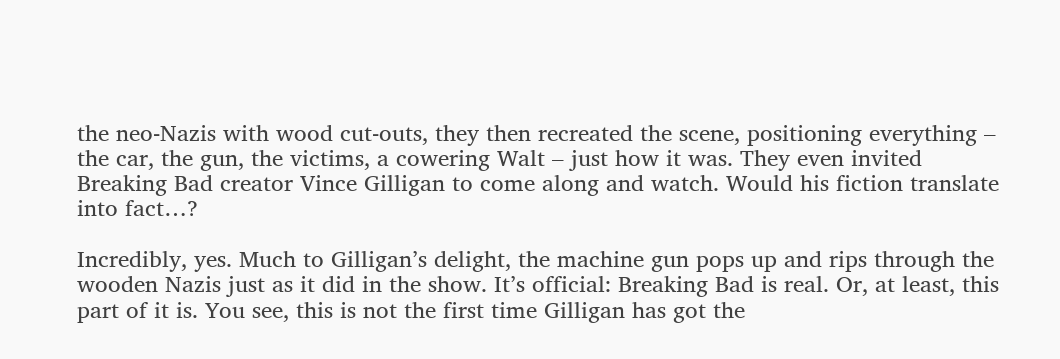the neo-Nazis with wood cut-outs, they then recreated the scene, positioning everything – the car, the gun, the victims, a cowering Walt – just how it was. They even invited Breaking Bad creator Vince Gilligan to come along and watch. Would his fiction translate into fact…?

Incredibly, yes. Much to Gilligan’s delight, the machine gun pops up and rips through the wooden Nazis just as it did in the show. It’s official: Breaking Bad is real. Or, at least, this part of it is. You see, this is not the first time Gilligan has got the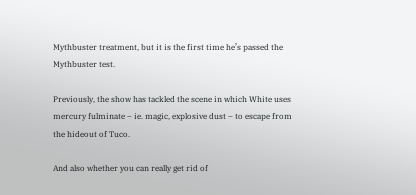Mythbuster treatment, but it is the first time he’s passed the Mythbuster test.

Previously, the show has tackled the scene in which White uses mercury fulminate – ie. magic, explosive dust – to escape from the hideout of Tuco.

And also whether you can really get rid of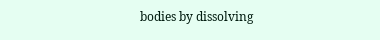bodies by dissolving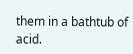them in a bathtub of acid.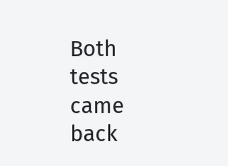Both tests came back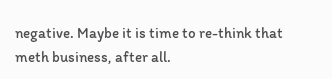negative. Maybe it is time to re-think that meth business, after all.